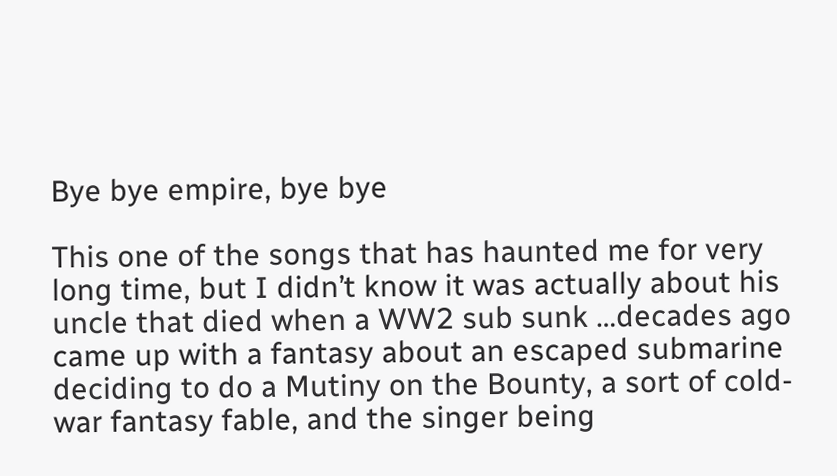Bye bye empire, bye bye

This one of the songs that has haunted me for very long time, but I didn’t know it was actually about his uncle that died when a WW2 sub sunk …decades ago came up with a fantasy about an escaped submarine deciding to do a Mutiny on the Bounty, a sort of cold-war fantasy fable, and the singer being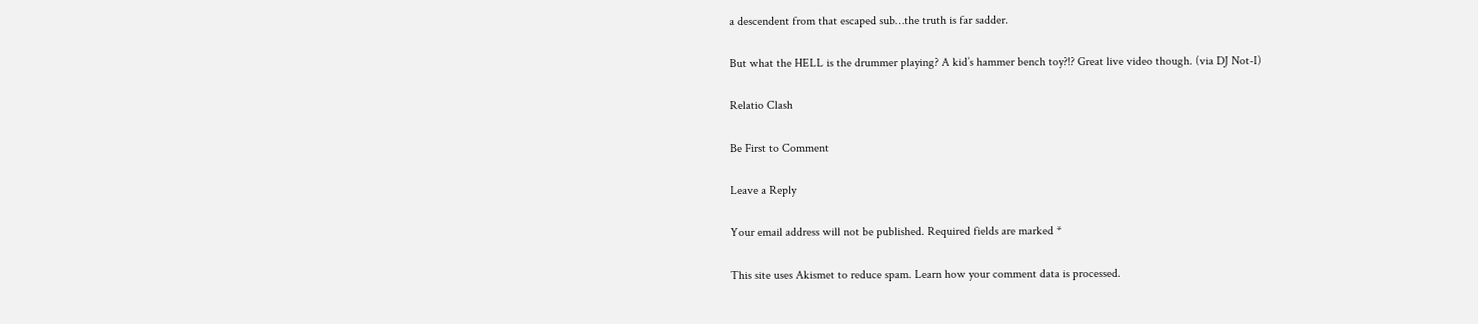a descendent from that escaped sub…the truth is far sadder.

But what the HELL is the drummer playing? A kid’s hammer bench toy?!? Great live video though. (via DJ Not-I)

Relatio Clash

Be First to Comment

Leave a Reply

Your email address will not be published. Required fields are marked *

This site uses Akismet to reduce spam. Learn how your comment data is processed.